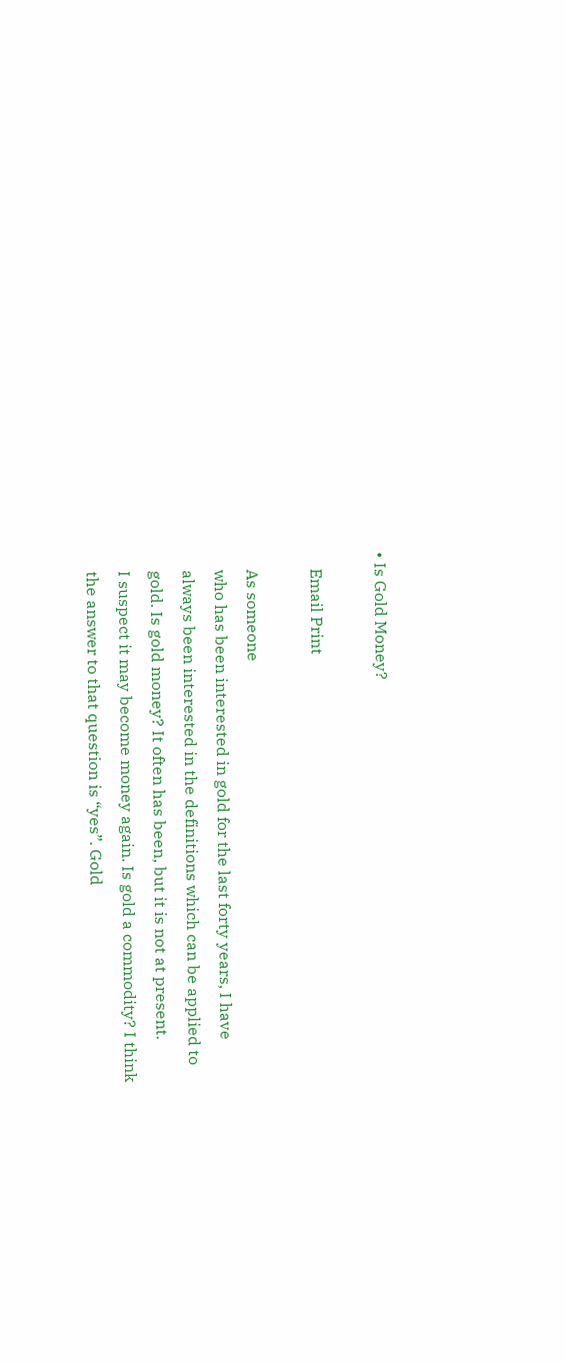• Is Gold Money?

    Email Print

    As someone
    who has been interested in gold for the last forty years, I have
    always been interested in the definitions which can be applied to
    gold. Is gold money? It often has been, but it is not at present.
    I suspect it may become money again. Is gold a commodity? I think
    the answer to that question is “yes”. Gold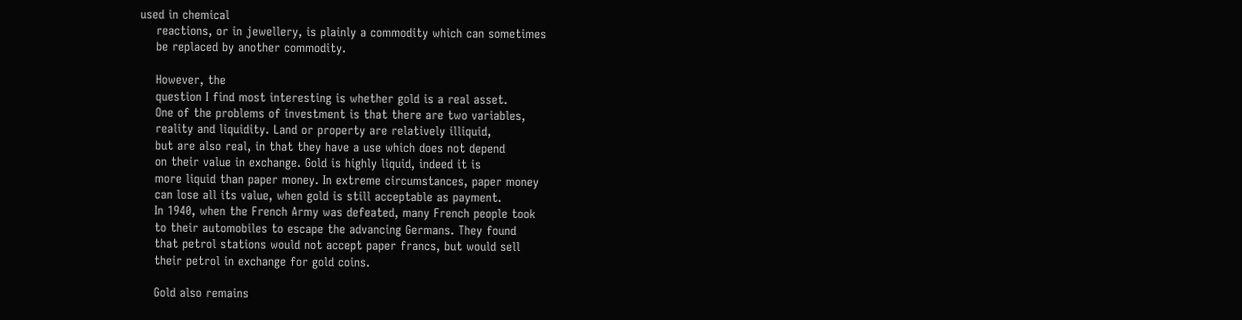used in chemical
    reactions, or in jewellery, is plainly a commodity which can sometimes
    be replaced by another commodity.

    However, the
    question I find most interesting is whether gold is a real asset.
    One of the problems of investment is that there are two variables,
    reality and liquidity. Land or property are relatively illiquid,
    but are also real, in that they have a use which does not depend
    on their value in exchange. Gold is highly liquid, indeed it is
    more liquid than paper money. In extreme circumstances, paper money
    can lose all its value, when gold is still acceptable as payment.
    In 1940, when the French Army was defeated, many French people took
    to their automobiles to escape the advancing Germans. They found
    that petrol stations would not accept paper francs, but would sell
    their petrol in exchange for gold coins.

    Gold also remains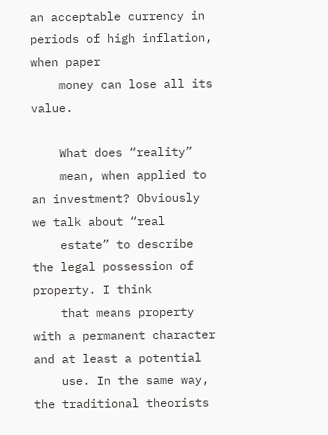an acceptable currency in periods of high inflation, when paper
    money can lose all its value.

    What does “reality”
    mean, when applied to an investment? Obviously we talk about “real
    estate” to describe the legal possession of property. I think
    that means property with a permanent character and at least a potential
    use. In the same way, the traditional theorists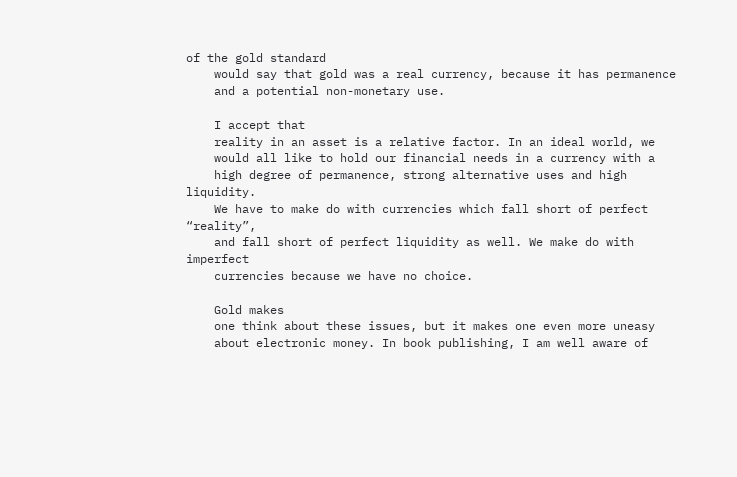of the gold standard
    would say that gold was a real currency, because it has permanence
    and a potential non-monetary use.

    I accept that
    reality in an asset is a relative factor. In an ideal world, we
    would all like to hold our financial needs in a currency with a
    high degree of permanence, strong alternative uses and high liquidity.
    We have to make do with currencies which fall short of perfect “reality”,
    and fall short of perfect liquidity as well. We make do with imperfect
    currencies because we have no choice.

    Gold makes
    one think about these issues, but it makes one even more uneasy
    about electronic money. In book publishing, I am well aware of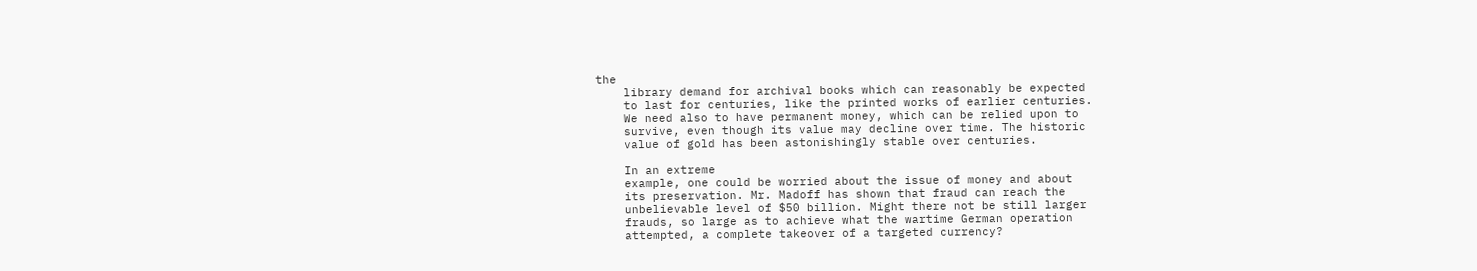the
    library demand for archival books which can reasonably be expected
    to last for centuries, like the printed works of earlier centuries.
    We need also to have permanent money, which can be relied upon to
    survive, even though its value may decline over time. The historic
    value of gold has been astonishingly stable over centuries.

    In an extreme
    example, one could be worried about the issue of money and about
    its preservation. Mr. Madoff has shown that fraud can reach the
    unbelievable level of $50 billion. Might there not be still larger
    frauds, so large as to achieve what the wartime German operation
    attempted, a complete takeover of a targeted currency?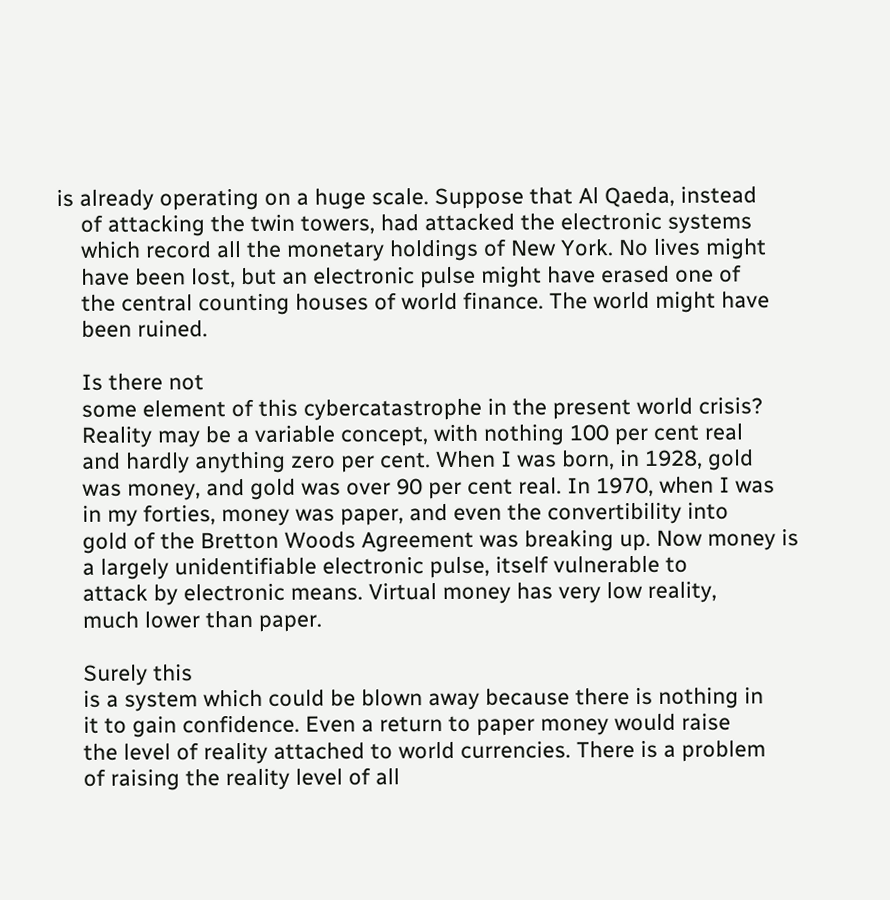is already operating on a huge scale. Suppose that Al Qaeda, instead
    of attacking the twin towers, had attacked the electronic systems
    which record all the monetary holdings of New York. No lives might
    have been lost, but an electronic pulse might have erased one of
    the central counting houses of world finance. The world might have
    been ruined.

    Is there not
    some element of this cybercatastrophe in the present world crisis?
    Reality may be a variable concept, with nothing 100 per cent real
    and hardly anything zero per cent. When I was born, in 1928, gold
    was money, and gold was over 90 per cent real. In 1970, when I was
    in my forties, money was paper, and even the convertibility into
    gold of the Bretton Woods Agreement was breaking up. Now money is
    a largely unidentifiable electronic pulse, itself vulnerable to
    attack by electronic means. Virtual money has very low reality,
    much lower than paper.

    Surely this
    is a system which could be blown away because there is nothing in
    it to gain confidence. Even a return to paper money would raise
    the level of reality attached to world currencies. There is a problem
    of raising the reality level of all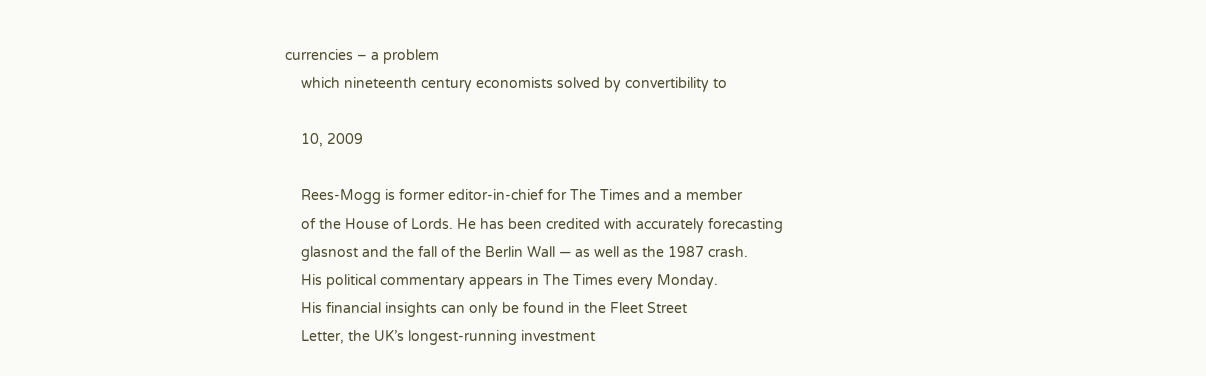currencies – a problem
    which nineteenth century economists solved by convertibility to

    10, 2009

    Rees-Mogg is former editor-in-chief for The Times and a member
    of the House of Lords. He has been credited with accurately forecasting
    glasnost and the fall of the Berlin Wall — as well as the 1987 crash.
    His political commentary appears in The Times every Monday.
    His financial insights can only be found in the Fleet Street
    Letter, the UK’s longest-running investment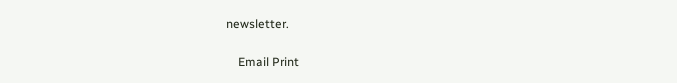newsletter.

    Email Print